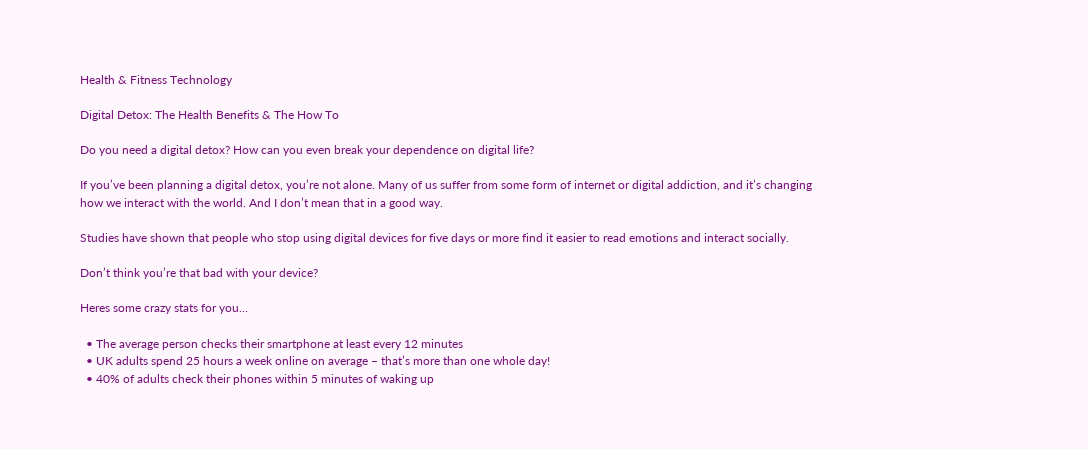Health & Fitness Technology

Digital Detox: The Health Benefits & The How To

Do you need a digital detox? How can you even break your dependence on digital life?

If you’ve been planning a digital detox, you’re not alone. Many of us suffer from some form of internet or digital addiction, and it’s changing how we interact with the world. And I don’t mean that in a good way.

Studies have shown that people who stop using digital devices for five days or more find it easier to read emotions and interact socially.

Don’t think you’re that bad with your device?

Heres some crazy stats for you…

  • The average person checks their smartphone at least every 12 minutes
  • UK adults spend 25 hours a week online on average – that’s more than one whole day!
  • 40% of adults check their phones within 5 minutes of waking up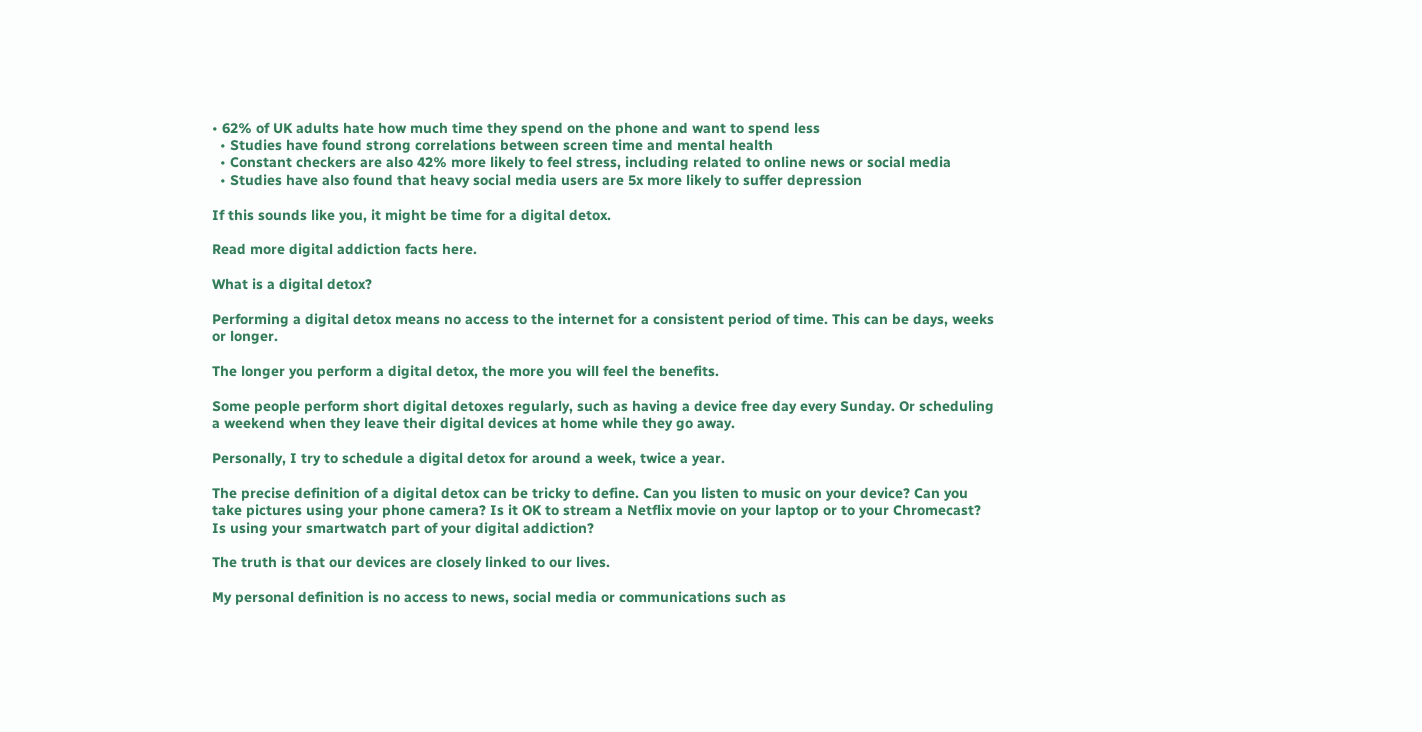• 62% of UK adults hate how much time they spend on the phone and want to spend less
  • Studies have found strong correlations between screen time and mental health
  • Constant checkers are also 42% more likely to feel stress, including related to online news or social media
  • Studies have also found that heavy social media users are 5x more likely to suffer depression

If this sounds like you, it might be time for a digital detox.

Read more digital addiction facts here.

What is a digital detox?

Performing a digital detox means no access to the internet for a consistent period of time. This can be days, weeks or longer.

The longer you perform a digital detox, the more you will feel the benefits.

Some people perform short digital detoxes regularly, such as having a device free day every Sunday. Or scheduling a weekend when they leave their digital devices at home while they go away.

Personally, I try to schedule a digital detox for around a week, twice a year.

The precise definition of a digital detox can be tricky to define. Can you listen to music on your device? Can you take pictures using your phone camera? Is it OK to stream a Netflix movie on your laptop or to your Chromecast? Is using your smartwatch part of your digital addiction?

The truth is that our devices are closely linked to our lives.

My personal definition is no access to news, social media or communications such as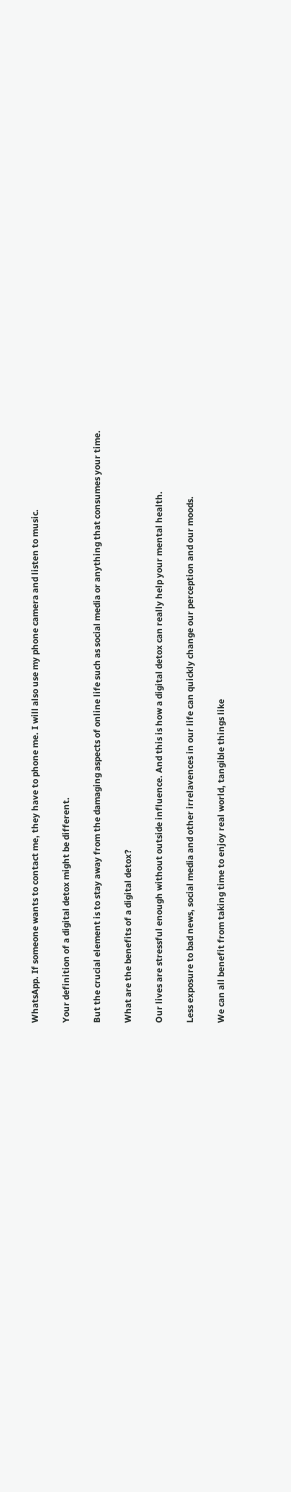WhatsApp. If someone wants to contact me, they have to phone me. I will also use my phone camera and listen to music.

Your definition of a digital detox might be different.

But the crucial element is to stay away from the damaging aspects of online life such as social media or anything that consumes your time.

What are the benefits of a digital detox?

Our lives are stressful enough without outside influence. And this is how a digital detox can really help your mental health.

Less exposure to bad news, social media and other irrelavences in our life can quickly change our perception and our moods.

We can all benefit from taking time to enjoy real world, tangible things like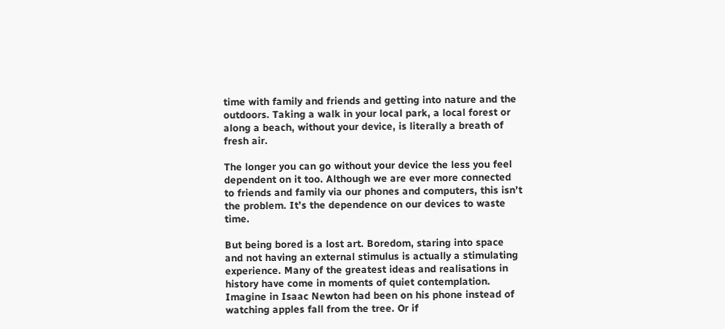time with family and friends and getting into nature and the outdoors. Taking a walk in your local park, a local forest or along a beach, without your device, is literally a breath of fresh air.

The longer you can go without your device the less you feel dependent on it too. Although we are ever more connected to friends and family via our phones and computers, this isn’t the problem. It’s the dependence on our devices to waste time.

But being bored is a lost art. Boredom, staring into space and not having an external stimulus is actually a stimulating experience. Many of the greatest ideas and realisations in history have come in moments of quiet contemplation. Imagine in Isaac Newton had been on his phone instead of watching apples fall from the tree. Or if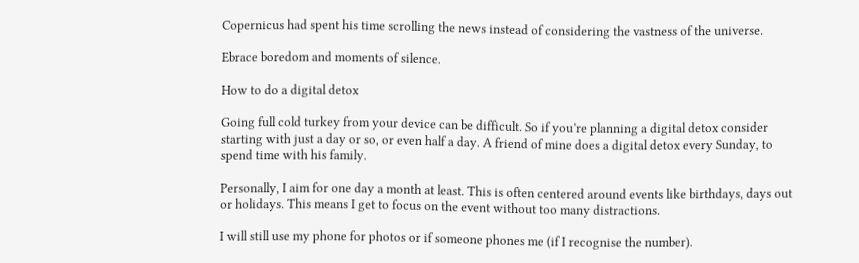Copernicus had spent his time scrolling the news instead of considering the vastness of the universe.

Ebrace boredom and moments of silence.

How to do a digital detox

Going full cold turkey from your device can be difficult. So if you’re planning a digital detox consider starting with just a day or so, or even half a day. A friend of mine does a digital detox every Sunday, to spend time with his family.

Personally, I aim for one day a month at least. This is often centered around events like birthdays, days out or holidays. This means I get to focus on the event without too many distractions.

I will still use my phone for photos or if someone phones me (if I recognise the number).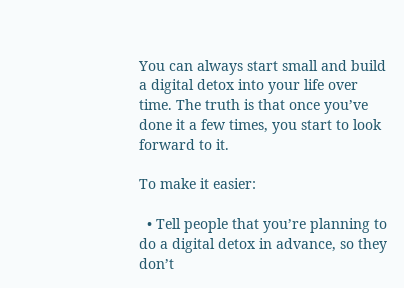You can always start small and build a digital detox into your life over time. The truth is that once you’ve done it a few times, you start to look forward to it.

To make it easier:

  • Tell people that you’re planning to do a digital detox in advance, so they don’t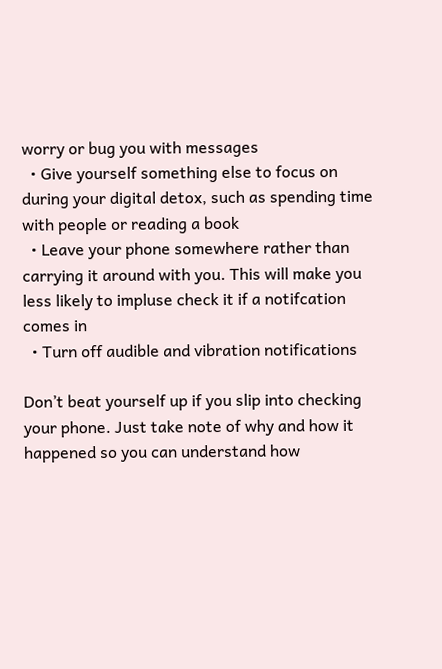worry or bug you with messages
  • Give yourself something else to focus on during your digital detox, such as spending time with people or reading a book
  • Leave your phone somewhere rather than carrying it around with you. This will make you less likely to impluse check it if a notifcation comes in
  • Turn off audible and vibration notifications

Don’t beat yourself up if you slip into checking your phone. Just take note of why and how it happened so you can understand how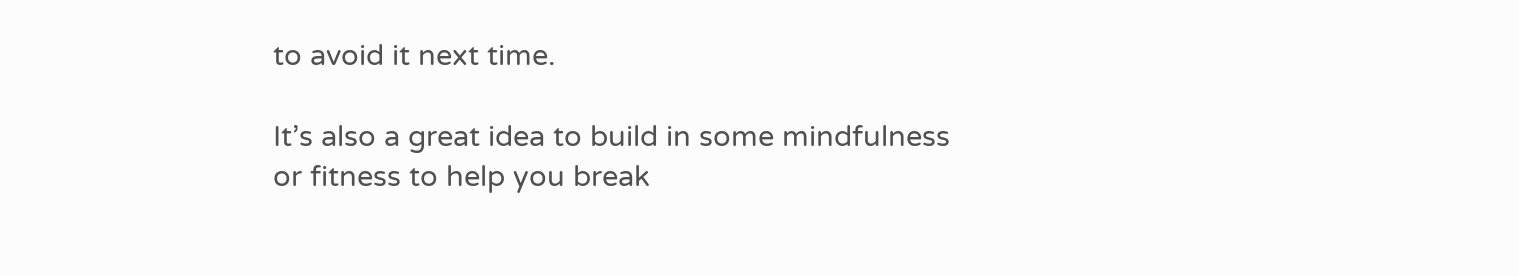to avoid it next time.

It’s also a great idea to build in some mindfulness or fitness to help you break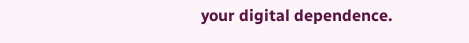your digital dependence.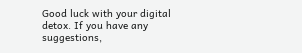Good luck with your digital detox. If you have any suggestions,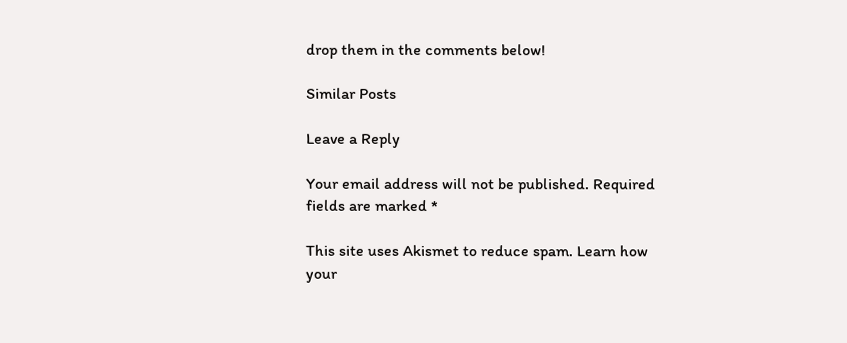drop them in the comments below!

Similar Posts

Leave a Reply

Your email address will not be published. Required fields are marked *

This site uses Akismet to reduce spam. Learn how your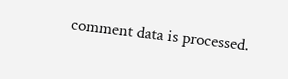comment data is processed.